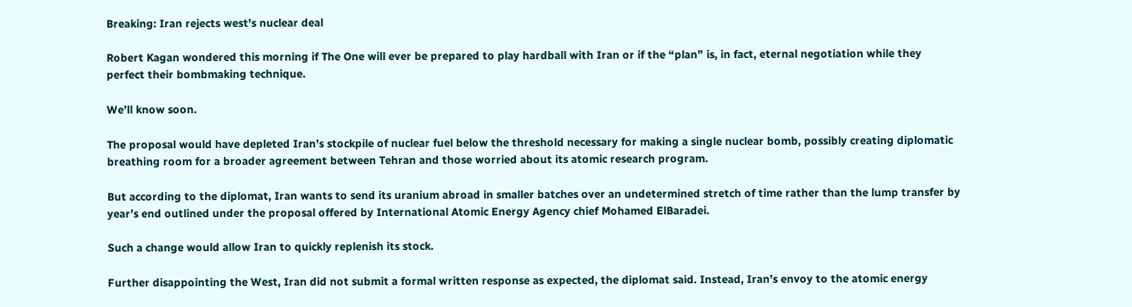Breaking: Iran rejects west's nuclear deal

Robert Kagan wondered this morning if The One will ever be prepared to play hardball with Iran or if the “plan” is, in fact, eternal negotiation while they perfect their bombmaking technique.

We’ll know soon.

The proposal would have depleted Iran’s stockpile of nuclear fuel below the threshold necessary for making a single nuclear bomb, possibly creating diplomatic breathing room for a broader agreement between Tehran and those worried about its atomic research program.

But according to the diplomat, Iran wants to send its uranium abroad in smaller batches over an undetermined stretch of time rather than the lump transfer by year’s end outlined under the proposal offered by International Atomic Energy Agency chief Mohamed ElBaradei.

Such a change would allow Iran to quickly replenish its stock.

Further disappointing the West, Iran did not submit a formal written response as expected, the diplomat said. Instead, Iran’s envoy to the atomic energy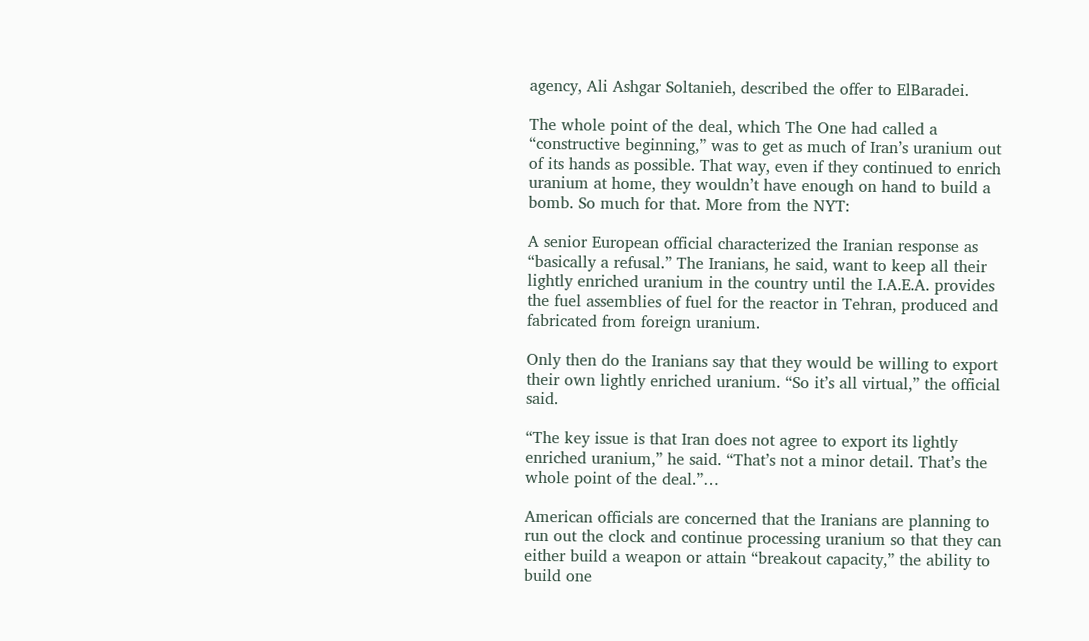agency, Ali Ashgar Soltanieh, described the offer to ElBaradei.

The whole point of the deal, which The One had called a “constructive beginning,” was to get as much of Iran’s uranium out of its hands as possible. That way, even if they continued to enrich uranium at home, they wouldn’t have enough on hand to build a bomb. So much for that. More from the NYT:

A senior European official characterized the Iranian response as “basically a refusal.” The Iranians, he said, want to keep all their lightly enriched uranium in the country until the I.A.E.A. provides the fuel assemblies of fuel for the reactor in Tehran, produced and fabricated from foreign uranium.

Only then do the Iranians say that they would be willing to export their own lightly enriched uranium. “So it’s all virtual,” the official said.

“The key issue is that Iran does not agree to export its lightly enriched uranium,” he said. “That’s not a minor detail. That’s the whole point of the deal.”…

American officials are concerned that the Iranians are planning to run out the clock and continue processing uranium so that they can either build a weapon or attain “breakout capacity,” the ability to build one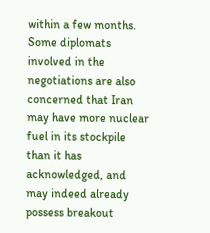within a few months. Some diplomats involved in the negotiations are also concerned that Iran may have more nuclear fuel in its stockpile than it has acknowledged, and may indeed already possess breakout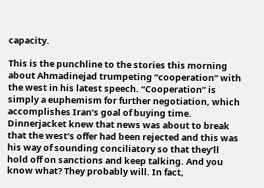capacity.

This is the punchline to the stories this morning about Ahmadinejad trumpeting “cooperation” with the west in his latest speech. “Cooperation” is simply a euphemism for further negotiation, which accomplishes Iran’s goal of buying time. Dinnerjacket knew that news was about to break that the west’s offer had been rejected and this was his way of sounding conciliatory so that they’ll hold off on sanctions and keep talking. And you know what? They probably will. In fact,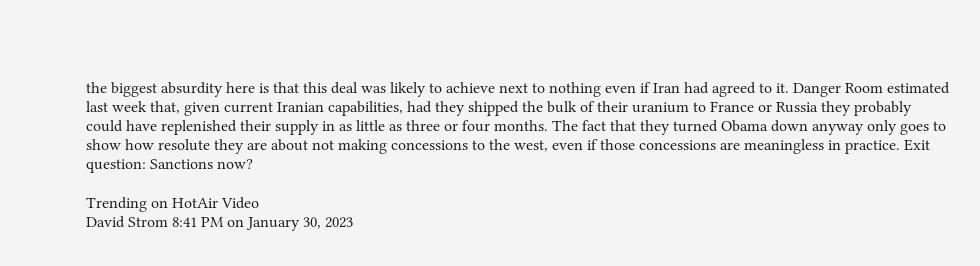the biggest absurdity here is that this deal was likely to achieve next to nothing even if Iran had agreed to it. Danger Room estimated last week that, given current Iranian capabilities, had they shipped the bulk of their uranium to France or Russia they probably could have replenished their supply in as little as three or four months. The fact that they turned Obama down anyway only goes to show how resolute they are about not making concessions to the west, even if those concessions are meaningless in practice. Exit question: Sanctions now?

Trending on HotAir Video
David Strom 8:41 PM on January 30, 2023